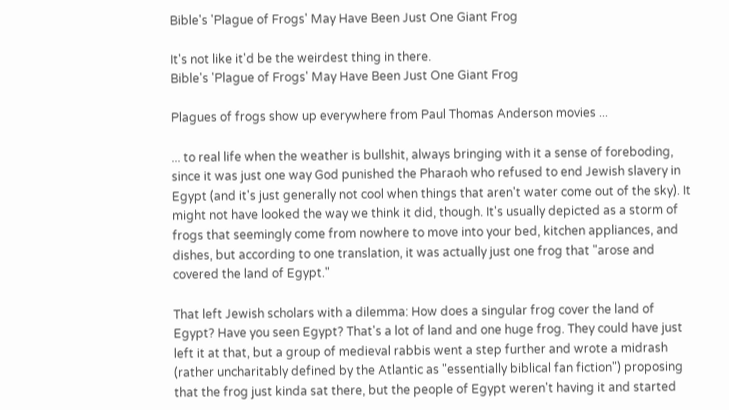Bible's 'Plague of Frogs' May Have Been Just One Giant Frog

It's not like it'd be the weirdest thing in there.
Bible's 'Plague of Frogs' May Have Been Just One Giant Frog

Plagues of frogs show up everywhere from Paul Thomas Anderson movies ...

... to real life when the weather is bullshit, always bringing with it a sense of foreboding, since it was just one way God punished the Pharaoh who refused to end Jewish slavery in Egypt (and it's just generally not cool when things that aren't water come out of the sky). It might not have looked the way we think it did, though. It's usually depicted as a storm of frogs that seemingly come from nowhere to move into your bed, kitchen appliances, and dishes, but according to one translation, it was actually just one frog that "arose and covered the land of Egypt."

That left Jewish scholars with a dilemma: How does a singular frog cover the land of Egypt? Have you seen Egypt? That's a lot of land and one huge frog. They could have just left it at that, but a group of medieval rabbis went a step further and wrote a midrash (rather uncharitably defined by the Atlantic as "essentially biblical fan fiction") proposing that the frog just kinda sat there, but the people of Egypt weren't having it and started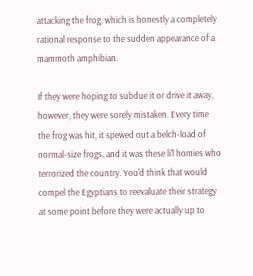attacking the frog, which is honestly a completely rational response to the sudden appearance of a mammoth amphibian.

If they were hoping to subdue it or drive it away, however, they were sorely mistaken. Every time the frog was hit, it spewed out a belch-load of normal-size frogs, and it was these li'l homies who terrorized the country. You'd think that would compel the Egyptians to reevaluate their strategy at some point before they were actually up to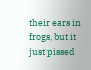their ears in frogs, but it just pissed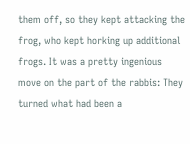them off, so they kept attacking the frog, who kept horking up additional frogs. It was a pretty ingenious move on the part of the rabbis: They turned what had been a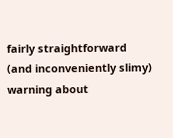fairly straightforward (and inconveniently slimy) warning about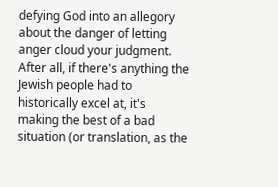defying God into an allegory about the danger of letting anger cloud your judgment. After all, if there's anything the Jewish people had to historically excel at, it's making the best of a bad situation (or translation, as the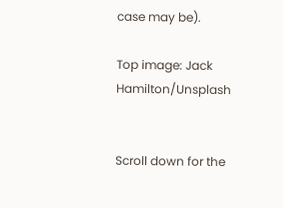case may be).

Top image: Jack Hamilton/Unsplash


Scroll down for the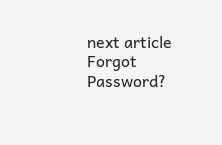next article
Forgot Password?